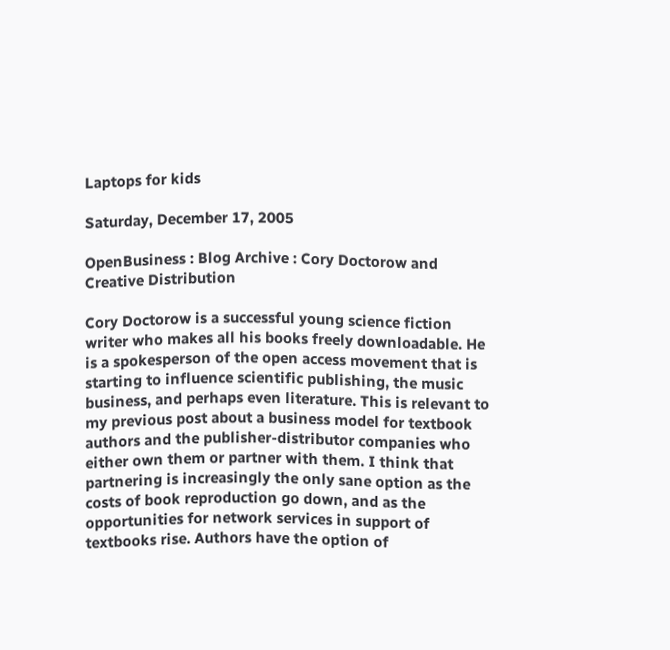Laptops for kids

Saturday, December 17, 2005

OpenBusiness : Blog Archive : Cory Doctorow and Creative Distribution

Cory Doctorow is a successful young science fiction writer who makes all his books freely downloadable. He is a spokesperson of the open access movement that is starting to influence scientific publishing, the music business, and perhaps even literature. This is relevant to my previous post about a business model for textbook authors and the publisher-distributor companies who either own them or partner with them. I think that partnering is increasingly the only sane option as the costs of book reproduction go down, and as the opportunities for network services in support of textbooks rise. Authors have the option of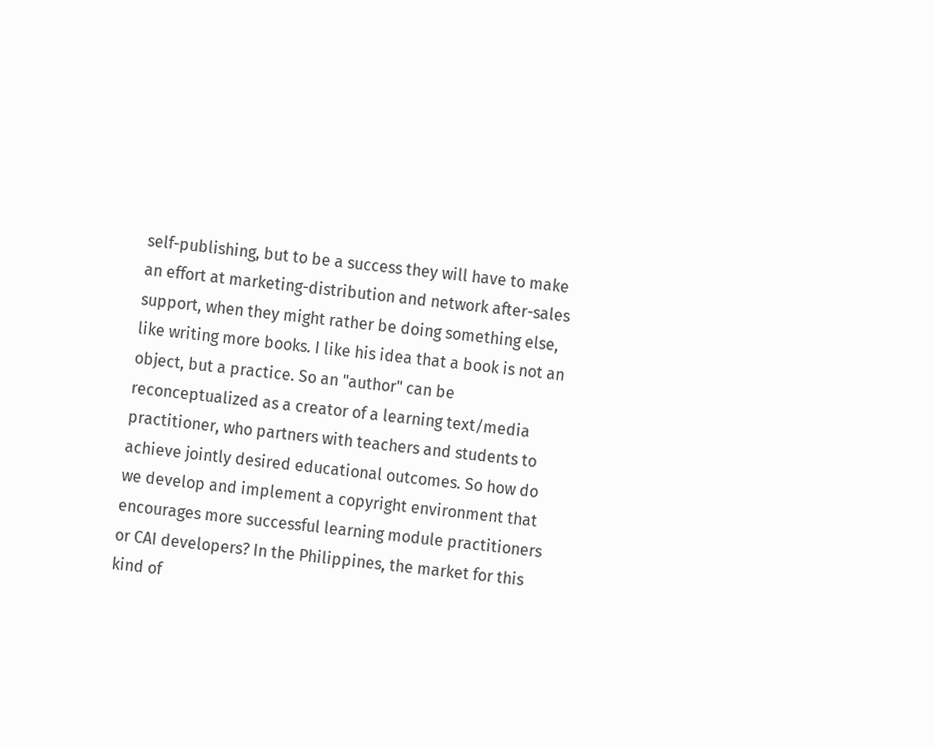self-publishing, but to be a success they will have to make an effort at marketing-distribution and network after-sales support, when they might rather be doing something else, like writing more books. I like his idea that a book is not an object, but a practice. So an "author" can be reconceptualized as a creator of a learning text/media practitioner, who partners with teachers and students to achieve jointly desired educational outcomes. So how do we develop and implement a copyright environment that encourages more successful learning module practitioners or CAI developers? In the Philippines, the market for this kind of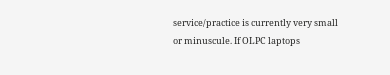service/practice is currently very small or minuscule. If OLPC laptops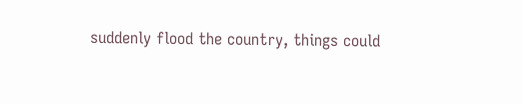suddenly flood the country, things could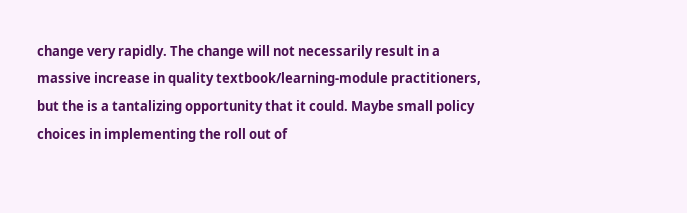change very rapidly. The change will not necessarily result in a massive increase in quality textbook/learning-module practitioners, but the is a tantalizing opportunity that it could. Maybe small policy choices in implementing the roll out of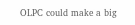OLPC could make a big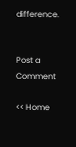difference.


Post a Comment

<< Home